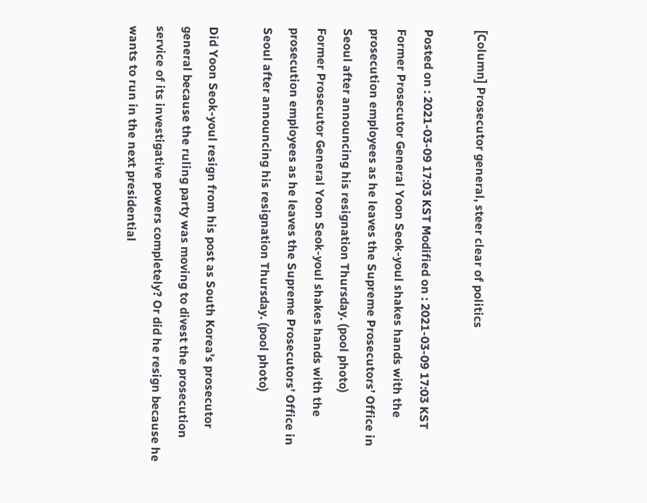[Column] Prosecutor general, steer clear of politics

Posted on : 2021-03-09 17:03 KST Modified on : 2021-03-09 17:03 KST
Former Prosecutor General Yoon Seok-youl shakes hands with the prosecution employees as he leaves the Supreme Prosecutors’ Office in Seoul after announcing his resignation Thursday. (pool photo)
Former Prosecutor General Yoon Seok-youl shakes hands with the prosecution employees as he leaves the Supreme Prosecutors’ Office in Seoul after announcing his resignation Thursday. (pool photo)

Did Yoon Seok-youl resign from his post as South Korea’s prosecutor general because the ruling party was moving to divest the prosecution service of its investigative powers completely? Or did he resign because he wants to run in the next presidential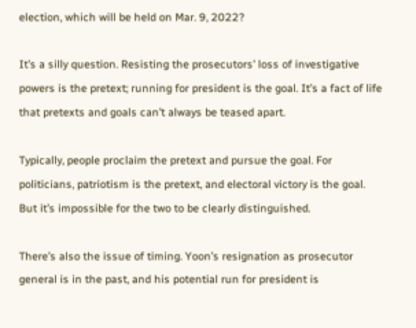election, which will be held on Mar. 9, 2022?

It’s a silly question. Resisting the prosecutors’ loss of investigative powers is the pretext; running for president is the goal. It’s a fact of life that pretexts and goals can’t always be teased apart.

Typically, people proclaim the pretext and pursue the goal. For politicians, patriotism is the pretext, and electoral victory is the goal. But it’s impossible for the two to be clearly distinguished.

There’s also the issue of timing. Yoon’s resignation as prosecutor general is in the past, and his potential run for president is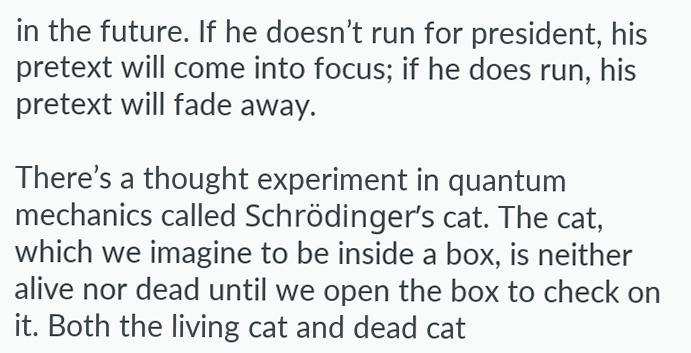in the future. If he doesn’t run for president, his pretext will come into focus; if he does run, his pretext will fade away.

There’s a thought experiment in quantum mechanics called Schrödinger’s cat. The cat, which we imagine to be inside a box, is neither alive nor dead until we open the box to check on it. Both the living cat and dead cat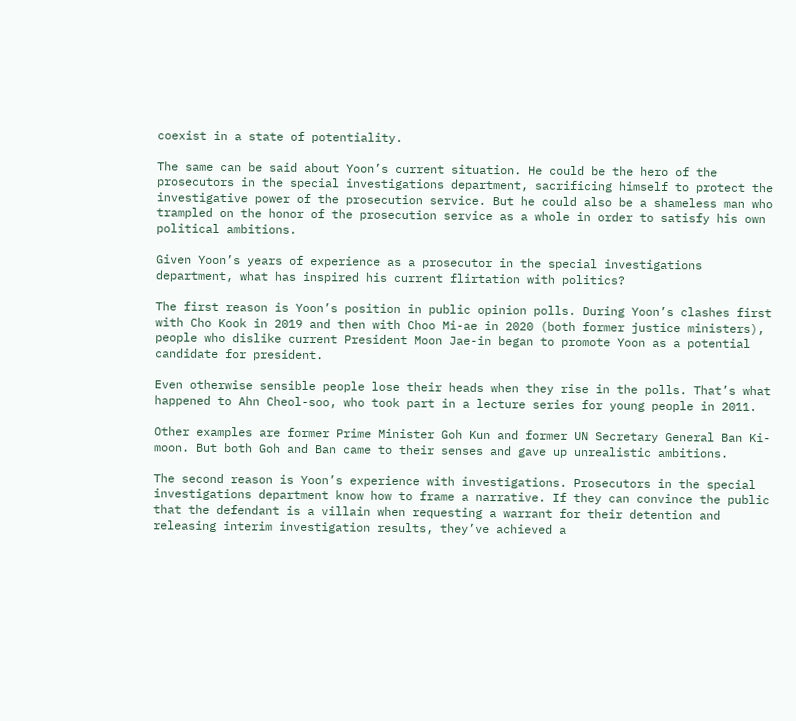coexist in a state of potentiality.

The same can be said about Yoon’s current situation. He could be the hero of the prosecutors in the special investigations department, sacrificing himself to protect the investigative power of the prosecution service. But he could also be a shameless man who trampled on the honor of the prosecution service as a whole in order to satisfy his own political ambitions.

Given Yoon’s years of experience as a prosecutor in the special investigations department, what has inspired his current flirtation with politics?

The first reason is Yoon’s position in public opinion polls. During Yoon’s clashes first with Cho Kook in 2019 and then with Choo Mi-ae in 2020 (both former justice ministers), people who dislike current President Moon Jae-in began to promote Yoon as a potential candidate for president.

Even otherwise sensible people lose their heads when they rise in the polls. That’s what happened to Ahn Cheol-soo, who took part in a lecture series for young people in 2011.

Other examples are former Prime Minister Goh Kun and former UN Secretary General Ban Ki-moon. But both Goh and Ban came to their senses and gave up unrealistic ambitions.

The second reason is Yoon’s experience with investigations. Prosecutors in the special investigations department know how to frame a narrative. If they can convince the public that the defendant is a villain when requesting a warrant for their detention and releasing interim investigation results, they’ve achieved a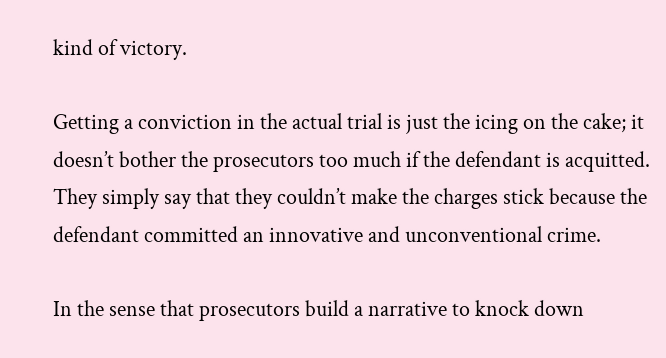kind of victory.

Getting a conviction in the actual trial is just the icing on the cake; it doesn’t bother the prosecutors too much if the defendant is acquitted. They simply say that they couldn’t make the charges stick because the defendant committed an innovative and unconventional crime.

In the sense that prosecutors build a narrative to knock down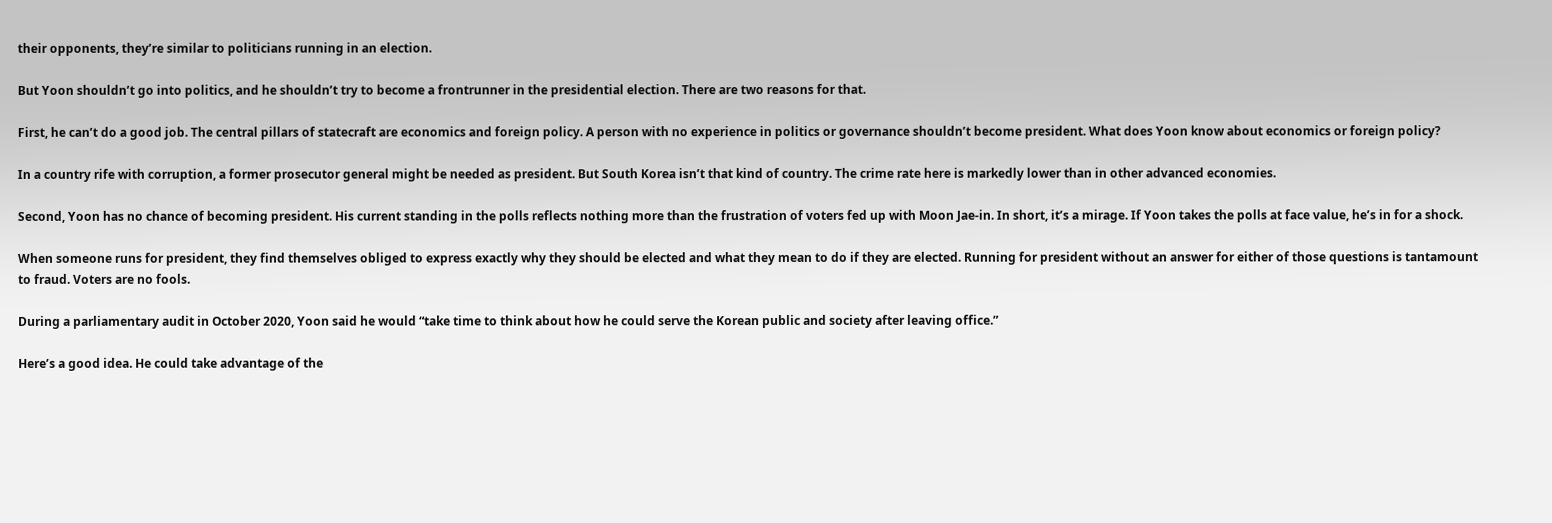their opponents, they’re similar to politicians running in an election.

But Yoon shouldn’t go into politics, and he shouldn’t try to become a frontrunner in the presidential election. There are two reasons for that.

First, he can’t do a good job. The central pillars of statecraft are economics and foreign policy. A person with no experience in politics or governance shouldn’t become president. What does Yoon know about economics or foreign policy?

In a country rife with corruption, a former prosecutor general might be needed as president. But South Korea isn’t that kind of country. The crime rate here is markedly lower than in other advanced economies.

Second, Yoon has no chance of becoming president. His current standing in the polls reflects nothing more than the frustration of voters fed up with Moon Jae-in. In short, it’s a mirage. If Yoon takes the polls at face value, he’s in for a shock.

When someone runs for president, they find themselves obliged to express exactly why they should be elected and what they mean to do if they are elected. Running for president without an answer for either of those questions is tantamount to fraud. Voters are no fools.

During a parliamentary audit in October 2020, Yoon said he would “take time to think about how he could serve the Korean public and society after leaving office.”

Here’s a good idea. He could take advantage of the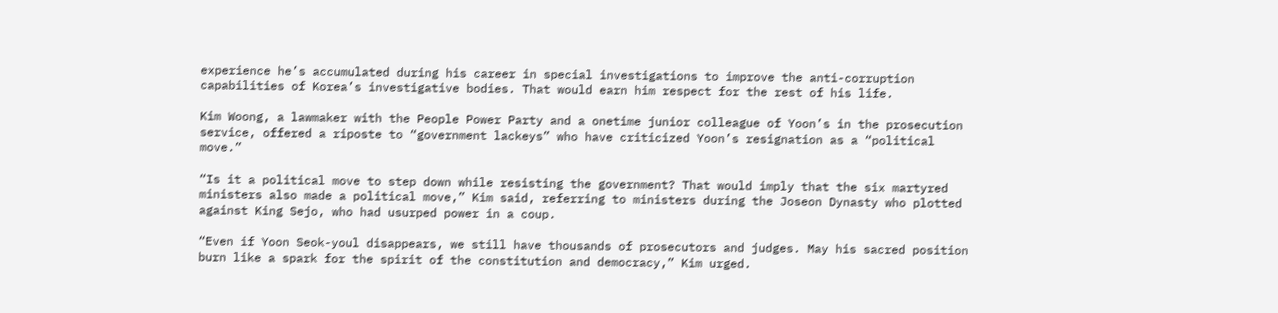experience he’s accumulated during his career in special investigations to improve the anti-corruption capabilities of Korea’s investigative bodies. That would earn him respect for the rest of his life.

Kim Woong, a lawmaker with the People Power Party and a onetime junior colleague of Yoon’s in the prosecution service, offered a riposte to “government lackeys” who have criticized Yoon’s resignation as a “political move.”

“Is it a political move to step down while resisting the government? That would imply that the six martyred ministers also made a political move,” Kim said, referring to ministers during the Joseon Dynasty who plotted against King Sejo, who had usurped power in a coup.

“Even if Yoon Seok-youl disappears, we still have thousands of prosecutors and judges. May his sacred position burn like a spark for the spirit of the constitution and democracy,” Kim urged.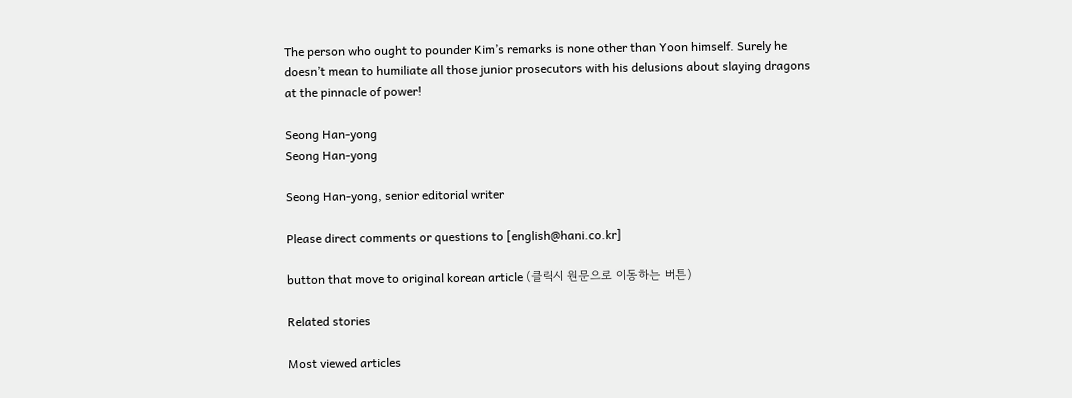The person who ought to pounder Kim’s remarks is none other than Yoon himself. Surely he doesn’t mean to humiliate all those junior prosecutors with his delusions about slaying dragons at the pinnacle of power!

Seong Han-yong
Seong Han-yong

Seong Han-yong, senior editorial writer

Please direct comments or questions to [english@hani.co.kr]

button that move to original korean article (클릭시 원문으로 이동하는 버튼)

Related stories

Most viewed articles